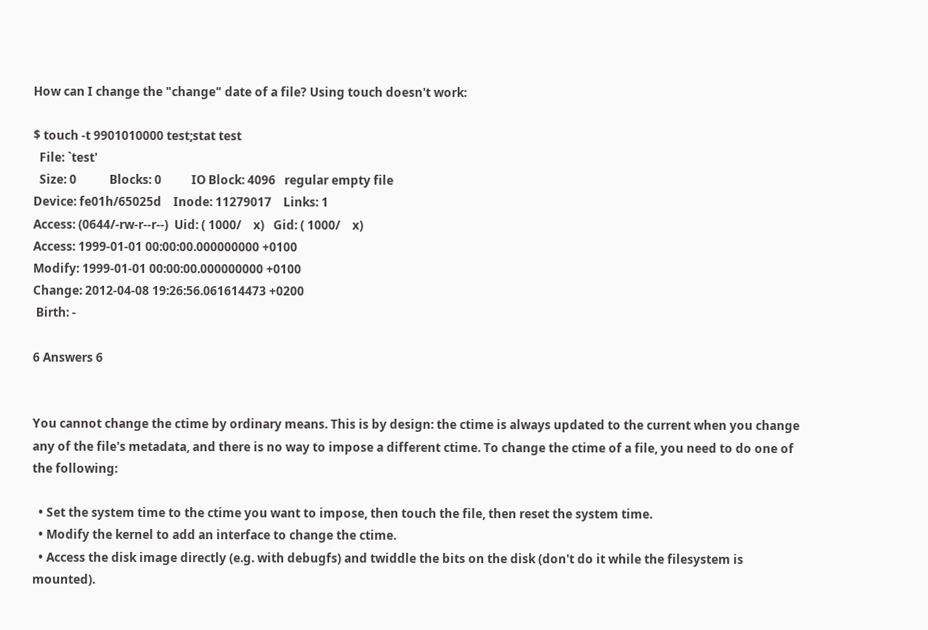How can I change the "change" date of a file? Using touch doesn't work:

$ touch -t 9901010000 test;stat test
  File: `test'
  Size: 0           Blocks: 0          IO Block: 4096   regular empty file
Device: fe01h/65025d    Inode: 11279017    Links: 1
Access: (0644/-rw-r--r--)  Uid: ( 1000/    x)   Gid: ( 1000/    x)
Access: 1999-01-01 00:00:00.000000000 +0100
Modify: 1999-01-01 00:00:00.000000000 +0100
Change: 2012-04-08 19:26:56.061614473 +0200
 Birth: -

6 Answers 6


You cannot change the ctime by ordinary means. This is by design: the ctime is always updated to the current when you change any of the file's metadata, and there is no way to impose a different ctime. To change the ctime of a file, you need to do one of the following:

  • Set the system time to the ctime you want to impose, then touch the file, then reset the system time.
  • Modify the kernel to add an interface to change the ctime.
  • Access the disk image directly (e.g. with debugfs) and twiddle the bits on the disk (don't do it while the filesystem is mounted).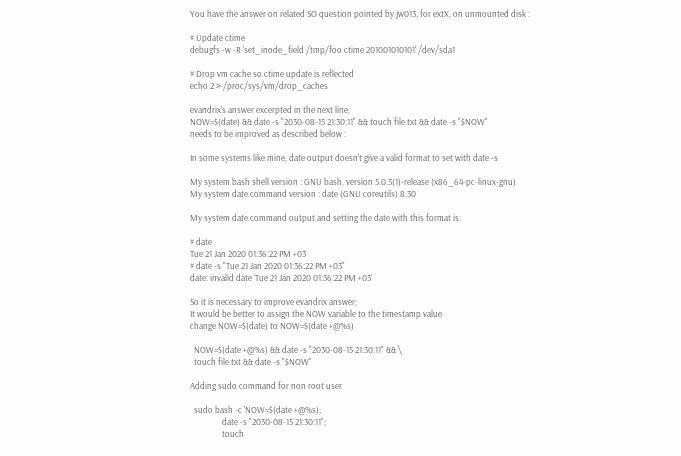You have the answer on related SO question pointed by jw013, for extX, on unmounted disk :

# Update ctime
debugfs -w -R 'set_inode_field /tmp/foo ctime 201001010101' /dev/sda1

# Drop vm cache so ctime update is reflected
echo 2 > /proc/sys/vm/drop_caches

evandrix's answer excerpted in the next line,
NOW=$(date) && date -s "2030-08-15 21:30:11" && touch file.txt && date -s "$NOW"
needs to be improved as described below :

In some systems like mine, date output doesn't give a valid format to set with date -s

My system bash shell version : GNU bash, version 5.0.3(1)-release (x86_64-pc-linux-gnu)
My system date command version : date (GNU coreutils) 8.30

My system date command output and setting the date with this format is:

# date
Tue 21 Jan 2020 01:36:22 PM +03
# date -s "Tue 21 Jan 2020 01:36:22 PM +03"
date: invalid date ‘Tue 21 Jan 2020 01:36:22 PM +03’

So it is necessary to improve evandrix answer;
It would be better to assign the NOW variable to the timestamp value
change NOW=$(date) to NOW=$(date +@%s)

  NOW=$(date +@%s) && date -s "2030-08-15 21:30:11" && \
  touch file.txt && date -s "$NOW"

Adding sudo command for non root user

  sudo bash -c 'NOW=$(date +@%s);
                date -s "2030-08-15 21:30:11";
                touch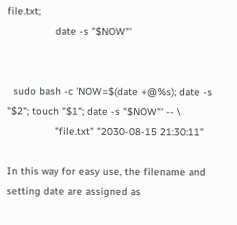file.txt;
                date -s "$NOW"'


  sudo bash -c 'NOW=$(date +@%s); date -s "$2"; touch "$1"; date -s "$NOW"' -- \
                "file.txt" "2030-08-15 21:30:11"

In this way for easy use, the filename and setting date are assigned as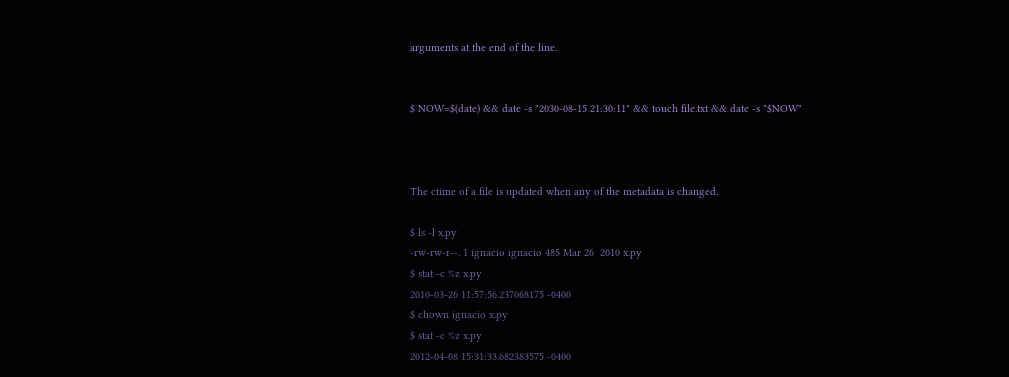arguments at the end of the line.


$ NOW=$(date) && date -s "2030-08-15 21:30:11" && touch file.txt && date -s "$NOW"



The ctime of a file is updated when any of the metadata is changed.

$ ls -l x.py
-rw-rw-r--. 1 ignacio ignacio 485 Mar 26  2010 x.py
$ stat -c %z x.py
2010-03-26 11:57:56.237068175 -0400
$ chown ignacio x.py
$ stat -c %z x.py
2012-04-08 15:31:33.682383575 -0400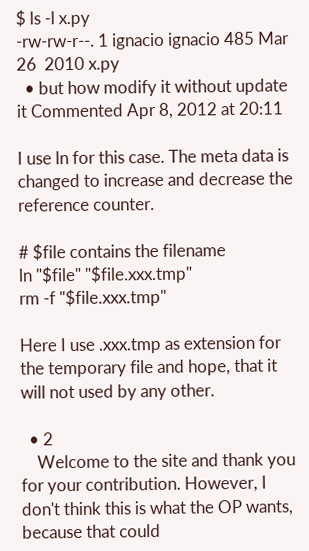$ ls -l x.py
-rw-rw-r--. 1 ignacio ignacio 485 Mar 26  2010 x.py
  • but how modify it without update it Commented Apr 8, 2012 at 20:11

I use ln for this case. The meta data is changed to increase and decrease the reference counter.

# $file contains the filename
ln "$file" "$file.xxx.tmp"
rm -f "$file.xxx.tmp"

Here I use .xxx.tmp as extension for the temporary file and hope, that it will not used by any other.

  • 2
    Welcome to the site and thank you for your contribution. However, I don't think this is what the OP wants, because that could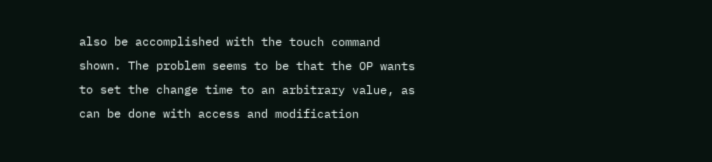also be accomplished with the touch command shown. The problem seems to be that the OP wants to set the change time to an arbitrary value, as can be done with access and modification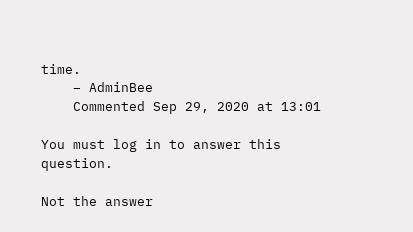time.
    – AdminBee
    Commented Sep 29, 2020 at 13:01

You must log in to answer this question.

Not the answer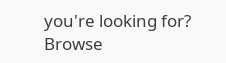you're looking for? Browse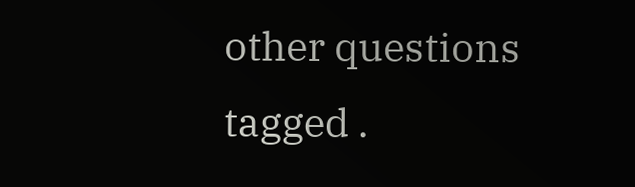other questions tagged .